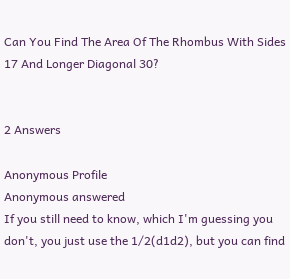Can You Find The Area Of The Rhombus With Sides 17 And Longer Diagonal 30?


2 Answers

Anonymous Profile
Anonymous answered
If you still need to know, which I'm guessing you don't, you just use the 1/2(d1d2), but you can find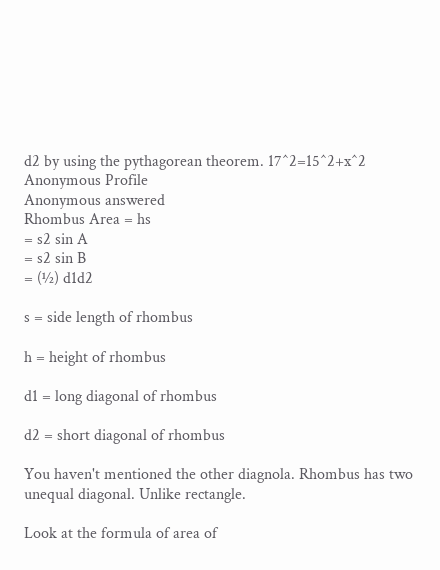d2 by using the pythagorean theorem. 17^2=15^2+x^2
Anonymous Profile
Anonymous answered
Rhombus Area = hs
= s2 sin A
= s2 sin B
= (½) d1d2

s = side length of rhombus

h = height of rhombus

d1 = long diagonal of rhombus

d2 = short diagonal of rhombus

You haven't mentioned the other diagnola. Rhombus has two unequal diagonal. Unlike rectangle.

Look at the formula of area of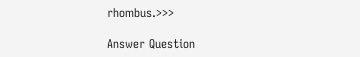rhombus.>>>

Answer Question